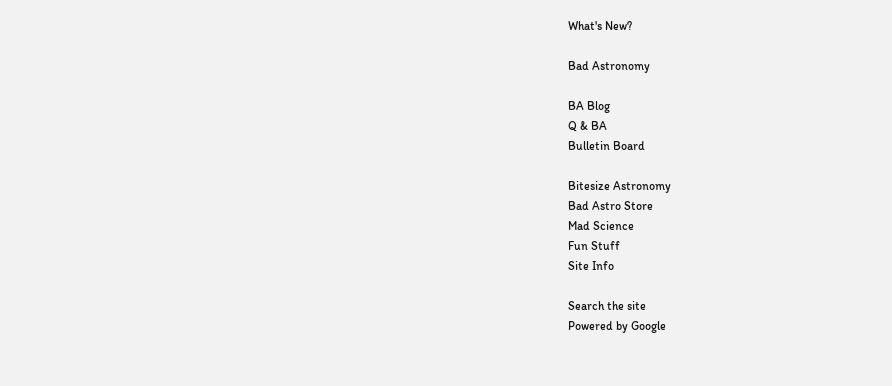What's New?

Bad Astronomy

BA Blog
Q & BA
Bulletin Board

Bitesize Astronomy
Bad Astro Store
Mad Science
Fun Stuff
Site Info

Search the site
Powered by Google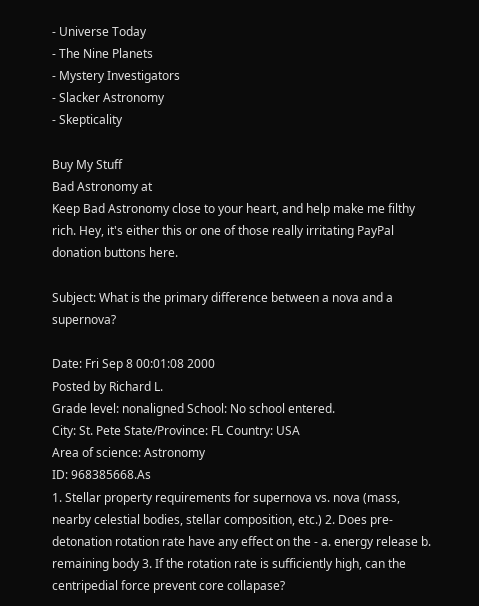- Universe Today
- The Nine Planets
- Mystery Investigators
- Slacker Astronomy
- Skepticality

Buy My Stuff
Bad Astronomy at
Keep Bad Astronomy close to your heart, and help make me filthy rich. Hey, it's either this or one of those really irritating PayPal donation buttons here.

Subject: What is the primary difference between a nova and a supernova?

Date: Fri Sep 8 00:01:08 2000
Posted by Richard L.
Grade level: nonaligned School: No school entered.
City: St. Pete State/Province: FL Country: USA
Area of science: Astronomy
ID: 968385668.As
1. Stellar property requirements for supernova vs. nova (mass, nearby celestial bodies, stellar composition, etc.) 2. Does pre-detonation rotation rate have any effect on the - a. energy release b. remaining body 3. If the rotation rate is sufficiently high, can the centripedial force prevent core collapase?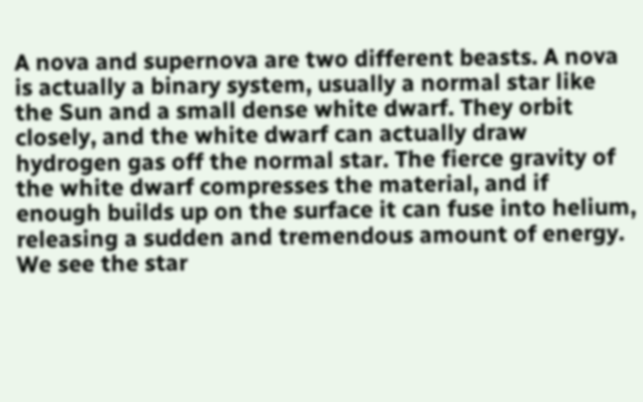A nova and supernova are two different beasts. A nova is actually a binary system, usually a normal star like the Sun and a small dense white dwarf. They orbit closely, and the white dwarf can actually draw hydrogen gas off the normal star. The fierce gravity of the white dwarf compresses the material, and if enough builds up on the surface it can fuse into helium, releasing a sudden and tremendous amount of energy. We see the star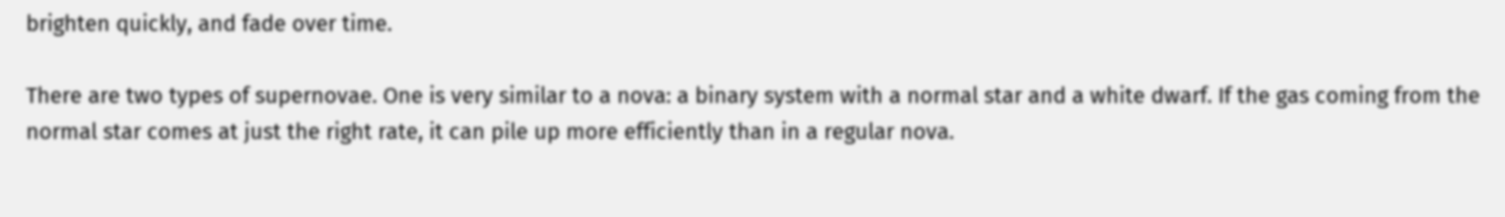brighten quickly, and fade over time.

There are two types of supernovae. One is very similar to a nova: a binary system with a normal star and a white dwarf. If the gas coming from the normal star comes at just the right rate, it can pile up more efficiently than in a regular nova.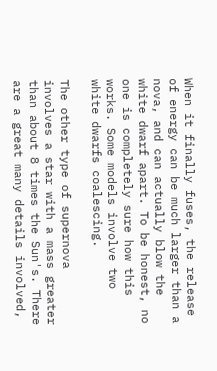When it finally fuses, the release of energy can be much larger than a nova, and can actually blow the white dwarf apart. To be honest, no one is completely sure how this works. Some models involve two white dwarfs coalescing.

The other type of supernova involves a star with a mass greater than about 8 times the Sun's. There are a great many details involved,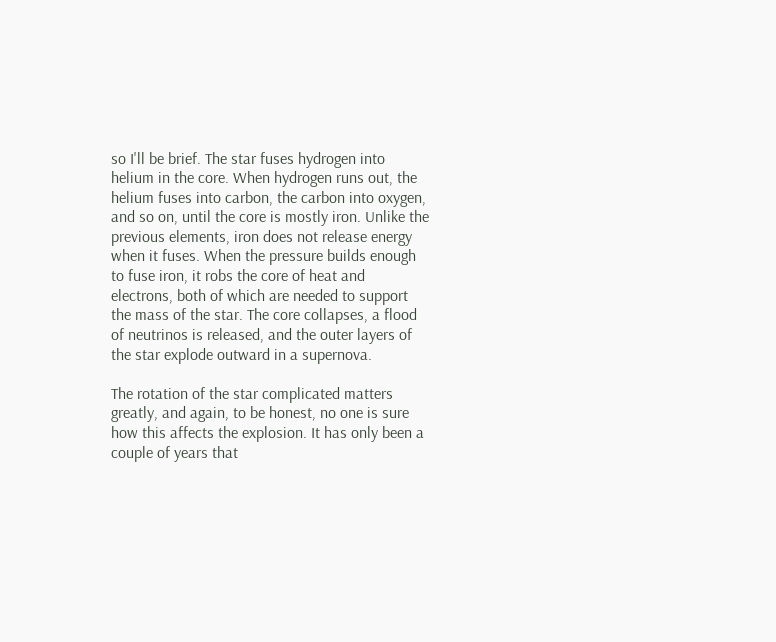so I'll be brief. The star fuses hydrogen into helium in the core. When hydrogen runs out, the helium fuses into carbon, the carbon into oxygen, and so on, until the core is mostly iron. Unlike the previous elements, iron does not release energy when it fuses. When the pressure builds enough to fuse iron, it robs the core of heat and electrons, both of which are needed to support the mass of the star. The core collapses, a flood of neutrinos is released, and the outer layers of the star explode outward in a supernova.

The rotation of the star complicated matters greatly, and again, to be honest, no one is sure how this affects the explosion. It has only been a couple of years that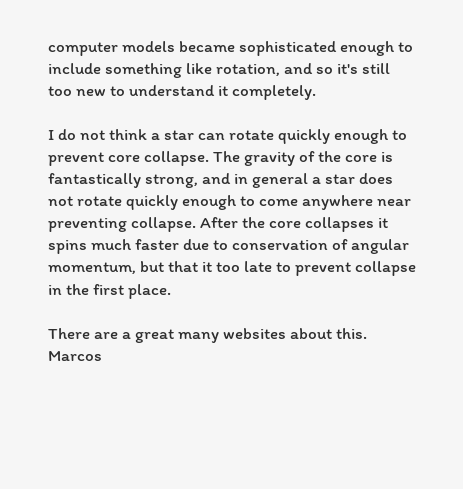computer models became sophisticated enough to include something like rotation, and so it's still too new to understand it completely.

I do not think a star can rotate quickly enough to prevent core collapse. The gravity of the core is fantastically strong, and in general a star does not rotate quickly enough to come anywhere near preventing collapse. After the core collapses it spins much faster due to conservation of angular momentum, but that it too late to prevent collapse in the first place.

There are a great many websites about this. Marcos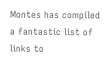Montes has compiled a fantastic list of links to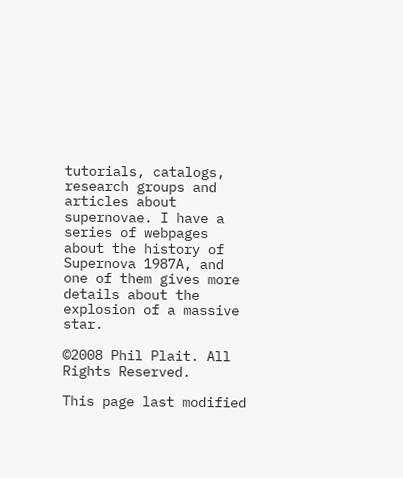tutorials, catalogs, research groups and articles about supernovae. I have a series of webpages about the history of Supernova 1987A, and one of them gives more details about the explosion of a massive star.

©2008 Phil Plait. All Rights Reserved.

This page last modified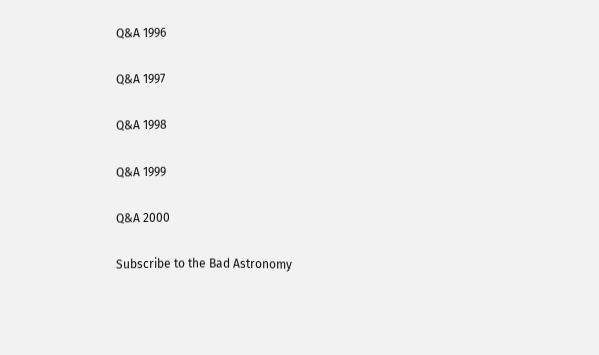Q&A 1996

Q&A 1997

Q&A 1998

Q&A 1999

Q&A 2000

Subscribe to the Bad Astronomy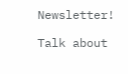Newsletter!

Talk about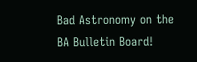Bad Astronomy on the BA Bulletin Board!